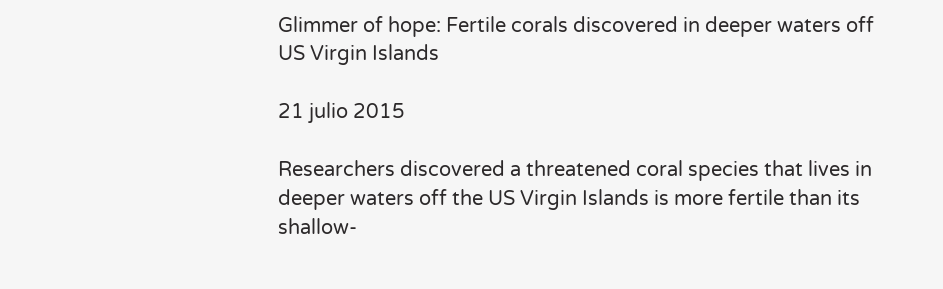Glimmer of hope: Fertile corals discovered in deeper waters off US Virgin Islands

21 julio 2015

Researchers discovered a threatened coral species that lives in deeper waters off the US Virgin Islands is more fertile than its shallow-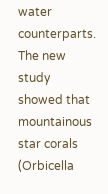water counterparts. The new study showed that mountainous star corals (Orbicella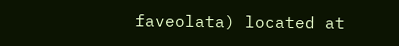faveolata) located at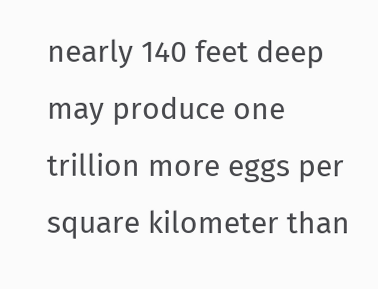nearly 140 feet deep may produce one trillion more eggs per square kilometer than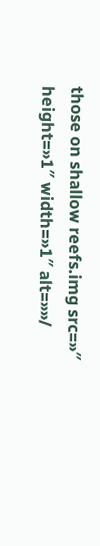those on shallow reefs.img src=»″ height=»1″ width=»1″ alt=»»/